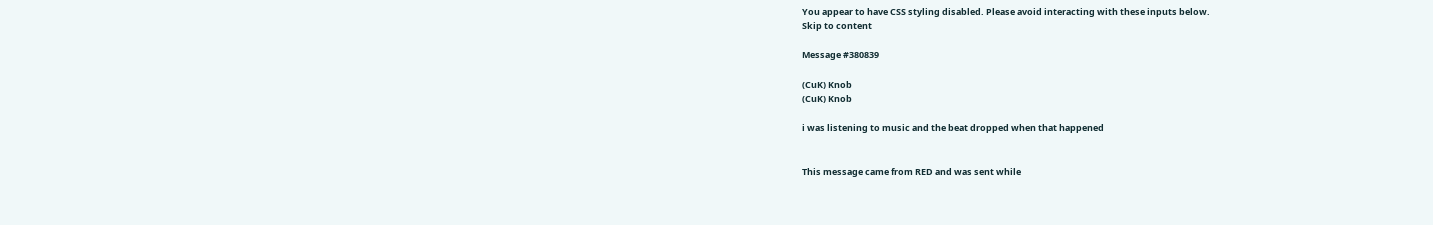You appear to have CSS styling disabled. Please avoid interacting with these inputs below.
Skip to content

Message #380839

(CuK) Knob
(CuK) Knob

i was listening to music and the beat dropped when that happened


This message came from RED and was sent while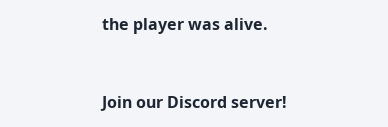the player was alive.


Join our Discord server!